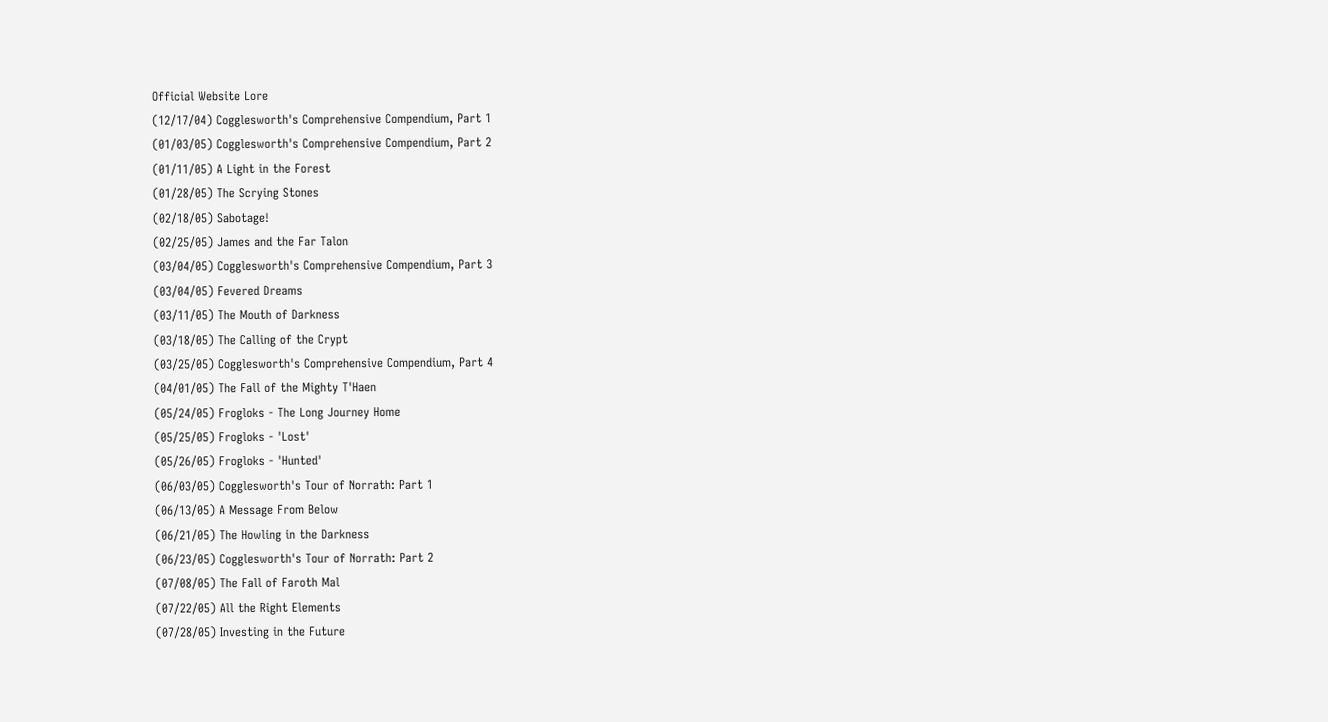Official Website Lore
(12/17/04) Cogglesworth's Comprehensive Compendium, Part 1
(01/03/05) Cogglesworth's Comprehensive Compendium, Part 2
(01/11/05) A Light in the Forest
(01/28/05) The Scrying Stones
(02/18/05) Sabotage!
(02/25/05) James and the Far Talon
(03/04/05) Cogglesworth's Comprehensive Compendium, Part 3
(03/04/05) Fevered Dreams
(03/11/05) The Mouth of Darkness
(03/18/05) The Calling of the Crypt
(03/25/05) Cogglesworth's Comprehensive Compendium, Part 4
(04/01/05) The Fall of the Mighty T'Haen
(05/24/05) Frogloks - The Long Journey Home
(05/25/05) Frogloks - 'Lost'
(05/26/05) Frogloks - 'Hunted'
(06/03/05) Cogglesworth's Tour of Norrath: Part 1
(06/13/05) A Message From Below
(06/21/05) The Howling in the Darkness
(06/23/05) Cogglesworth's Tour of Norrath: Part 2
(07/08/05) The Fall of Faroth Mal
(07/22/05) All the Right Elements
(07/28/05) Investing in the Future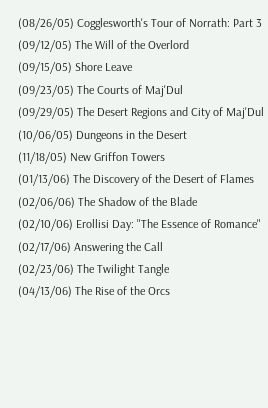(08/26/05) Cogglesworth's Tour of Norrath: Part 3
(09/12/05) The Will of the Overlord
(09/15/05) Shore Leave
(09/23/05) The Courts of Maj'Dul
(09/29/05) The Desert Regions and City of Maj'Dul
(10/06/05) Dungeons in the Desert
(11/18/05) New Griffon Towers
(01/13/06) The Discovery of the Desert of Flames
(02/06/06) The Shadow of the Blade
(02/10/06) Erollisi Day: "The Essence of Romance"
(02/17/06) Answering the Call
(02/23/06) The Twilight Tangle
(04/13/06) The Rise of the Orcs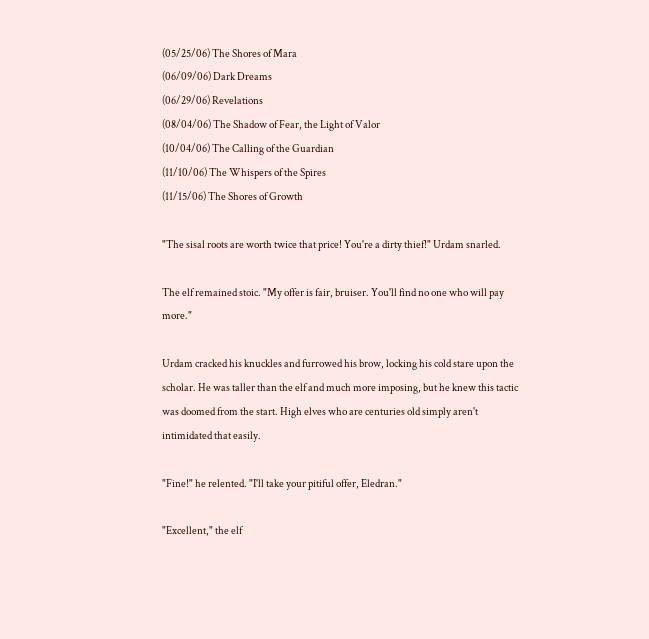(05/25/06) The Shores of Mara
(06/09/06) Dark Dreams
(06/29/06) Revelations
(08/04/06) The Shadow of Fear, the Light of Valor
(10/04/06) The Calling of the Guardian
(11/10/06) The Whispers of the Spires
(11/15/06) The Shores of Growth

"The sisal roots are worth twice that price! You're a dirty thief!" Urdam snarled.

The elf remained stoic. "My offer is fair, bruiser. You'll find no one who will pay more."

Urdam cracked his knuckles and furrowed his brow, locking his cold stare upon the scholar. He was taller than the elf and much more imposing, but he knew this tactic was doomed from the start. High elves who are centuries old simply aren't intimidated that easily.

"Fine!" he relented. "I'll take your pitiful offer, Eledran."

"Excellent," the elf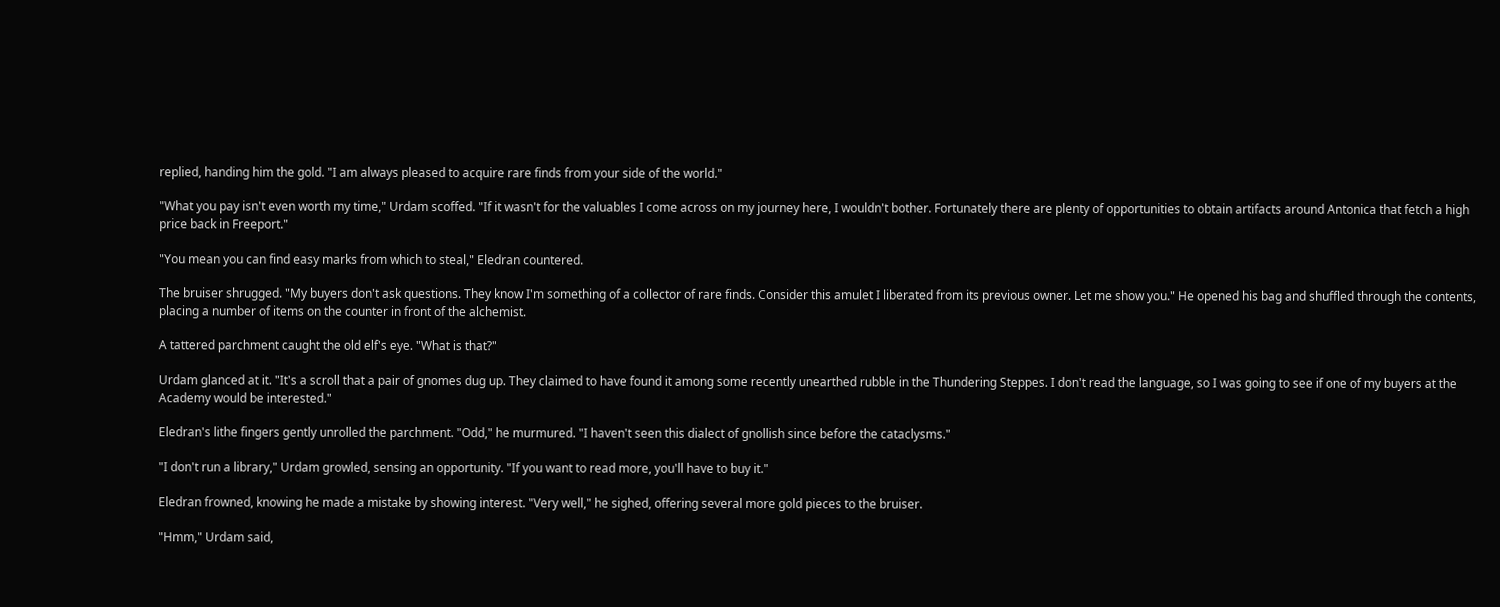replied, handing him the gold. "I am always pleased to acquire rare finds from your side of the world."

"What you pay isn't even worth my time," Urdam scoffed. "If it wasn't for the valuables I come across on my journey here, I wouldn't bother. Fortunately there are plenty of opportunities to obtain artifacts around Antonica that fetch a high price back in Freeport."

"You mean you can find easy marks from which to steal," Eledran countered.

The bruiser shrugged. "My buyers don't ask questions. They know I'm something of a collector of rare finds. Consider this amulet I liberated from its previous owner. Let me show you." He opened his bag and shuffled through the contents, placing a number of items on the counter in front of the alchemist.

A tattered parchment caught the old elf's eye. "What is that?"

Urdam glanced at it. "It's a scroll that a pair of gnomes dug up. They claimed to have found it among some recently unearthed rubble in the Thundering Steppes. I don't read the language, so I was going to see if one of my buyers at the Academy would be interested."

Eledran's lithe fingers gently unrolled the parchment. "Odd," he murmured. "I haven't seen this dialect of gnollish since before the cataclysms."

"I don't run a library," Urdam growled, sensing an opportunity. "If you want to read more, you'll have to buy it."

Eledran frowned, knowing he made a mistake by showing interest. "Very well," he sighed, offering several more gold pieces to the bruiser.

"Hmm," Urdam said,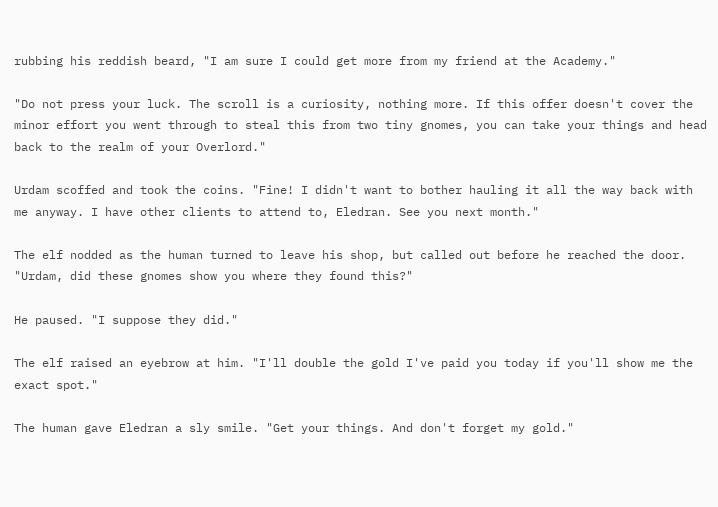rubbing his reddish beard, "I am sure I could get more from my friend at the Academy."

"Do not press your luck. The scroll is a curiosity, nothing more. If this offer doesn't cover the minor effort you went through to steal this from two tiny gnomes, you can take your things and head back to the realm of your Overlord."

Urdam scoffed and took the coins. "Fine! I didn't want to bother hauling it all the way back with me anyway. I have other clients to attend to, Eledran. See you next month."

The elf nodded as the human turned to leave his shop, but called out before he reached the door. "Urdam, did these gnomes show you where they found this?"

He paused. "I suppose they did."

The elf raised an eyebrow at him. "I'll double the gold I've paid you today if you'll show me the exact spot."

The human gave Eledran a sly smile. "Get your things. And don't forget my gold."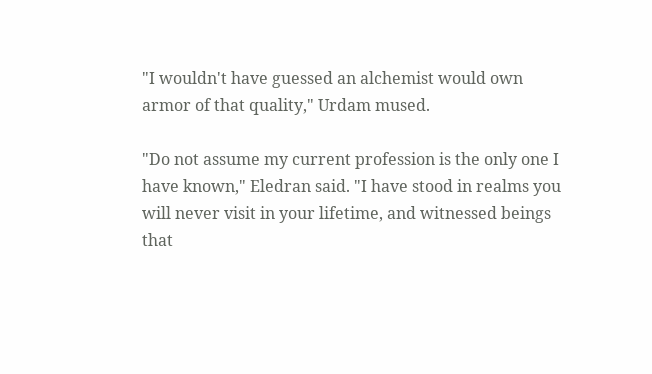"I wouldn't have guessed an alchemist would own armor of that quality," Urdam mused.

"Do not assume my current profession is the only one I have known," Eledran said. "I have stood in realms you will never visit in your lifetime, and witnessed beings that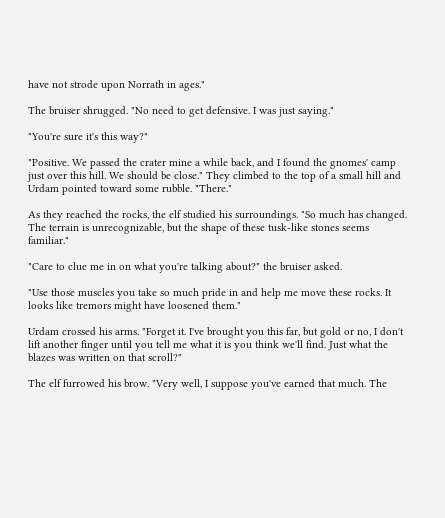have not strode upon Norrath in ages."

The bruiser shrugged. "No need to get defensive. I was just saying."

"You're sure it's this way?"

"Positive. We passed the crater mine a while back, and I found the gnomes' camp just over this hill. We should be close." They climbed to the top of a small hill and Urdam pointed toward some rubble. "There."

As they reached the rocks, the elf studied his surroundings. "So much has changed. The terrain is unrecognizable, but the shape of these tusk-like stones seems familiar."

"Care to clue me in on what you're talking about?" the bruiser asked.

"Use those muscles you take so much pride in and help me move these rocks. It looks like tremors might have loosened them."

Urdam crossed his arms. "Forget it. I've brought you this far, but gold or no, I don't lift another finger until you tell me what it is you think we'll find. Just what the blazes was written on that scroll?"

The elf furrowed his brow. "Very well, I suppose you've earned that much. The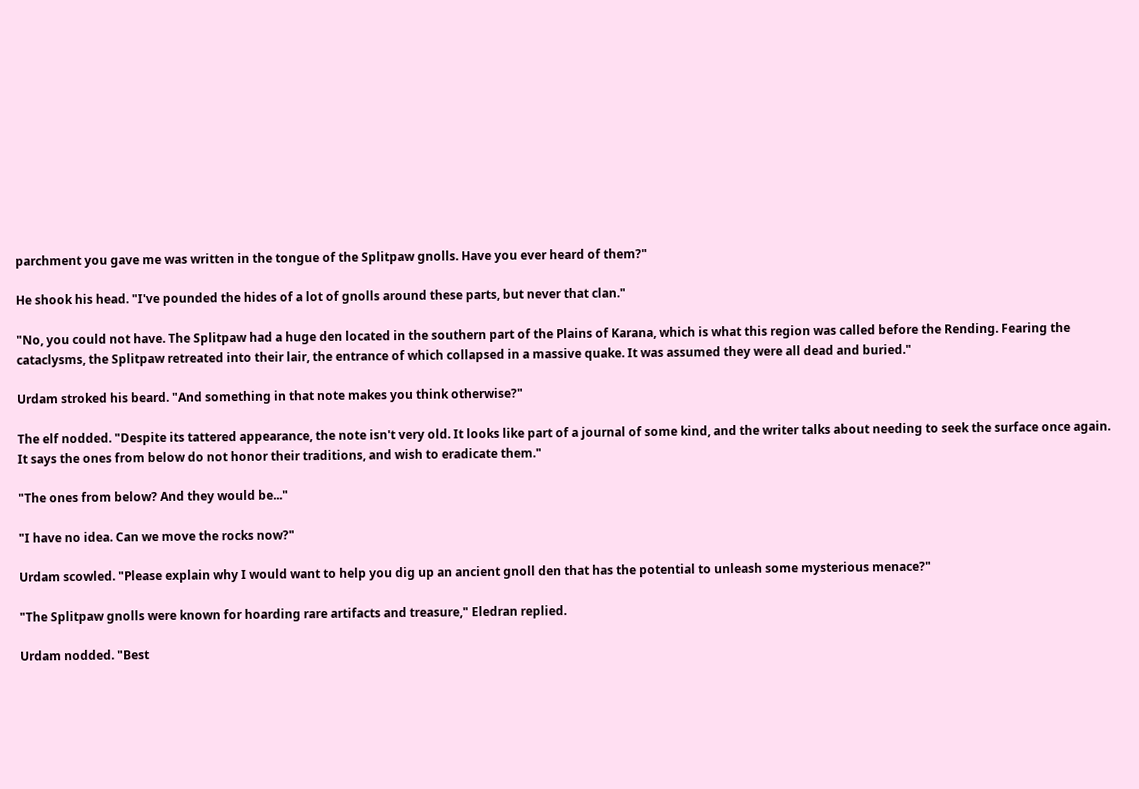parchment you gave me was written in the tongue of the Splitpaw gnolls. Have you ever heard of them?"

He shook his head. "I've pounded the hides of a lot of gnolls around these parts, but never that clan."

"No, you could not have. The Splitpaw had a huge den located in the southern part of the Plains of Karana, which is what this region was called before the Rending. Fearing the cataclysms, the Splitpaw retreated into their lair, the entrance of which collapsed in a massive quake. It was assumed they were all dead and buried."

Urdam stroked his beard. "And something in that note makes you think otherwise?"

The elf nodded. "Despite its tattered appearance, the note isn't very old. It looks like part of a journal of some kind, and the writer talks about needing to seek the surface once again. It says the ones from below do not honor their traditions, and wish to eradicate them."

"The ones from below? And they would be..."

"I have no idea. Can we move the rocks now?"

Urdam scowled. "Please explain why I would want to help you dig up an ancient gnoll den that has the potential to unleash some mysterious menace?"

"The Splitpaw gnolls were known for hoarding rare artifacts and treasure," Eledran replied.

Urdam nodded. "Best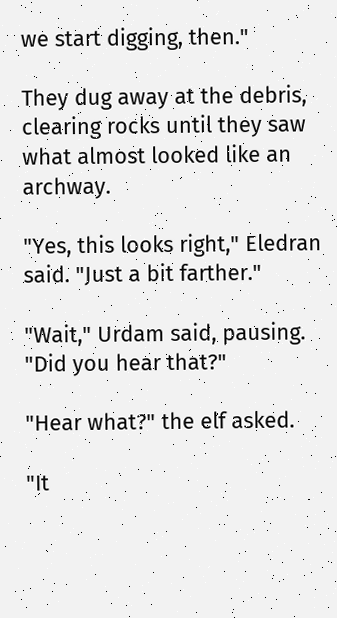we start digging, then."

They dug away at the debris, clearing rocks until they saw what almost looked like an archway.

"Yes, this looks right," Eledran said. "Just a bit farther."

"Wait," Urdam said, pausing. "Did you hear that?"

"Hear what?" the elf asked.

"It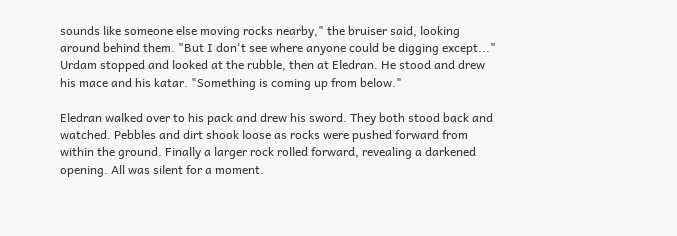sounds like someone else moving rocks nearby," the bruiser said, looking around behind them. "But I don't see where anyone could be digging except..." Urdam stopped and looked at the rubble, then at Eledran. He stood and drew his mace and his katar. "Something is coming up from below."

Eledran walked over to his pack and drew his sword. They both stood back and watched. Pebbles and dirt shook loose as rocks were pushed forward from within the ground. Finally a larger rock rolled forward, revealing a darkened opening. All was silent for a moment.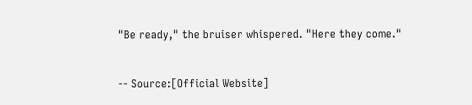"Be ready," the bruiser whispered. "Here they come."

-- Source:[Official Website]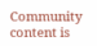Community content is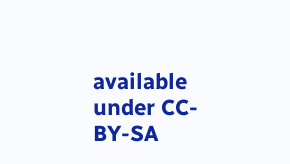available under CC-BY-SA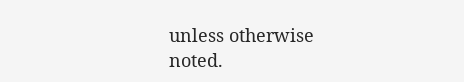unless otherwise noted.